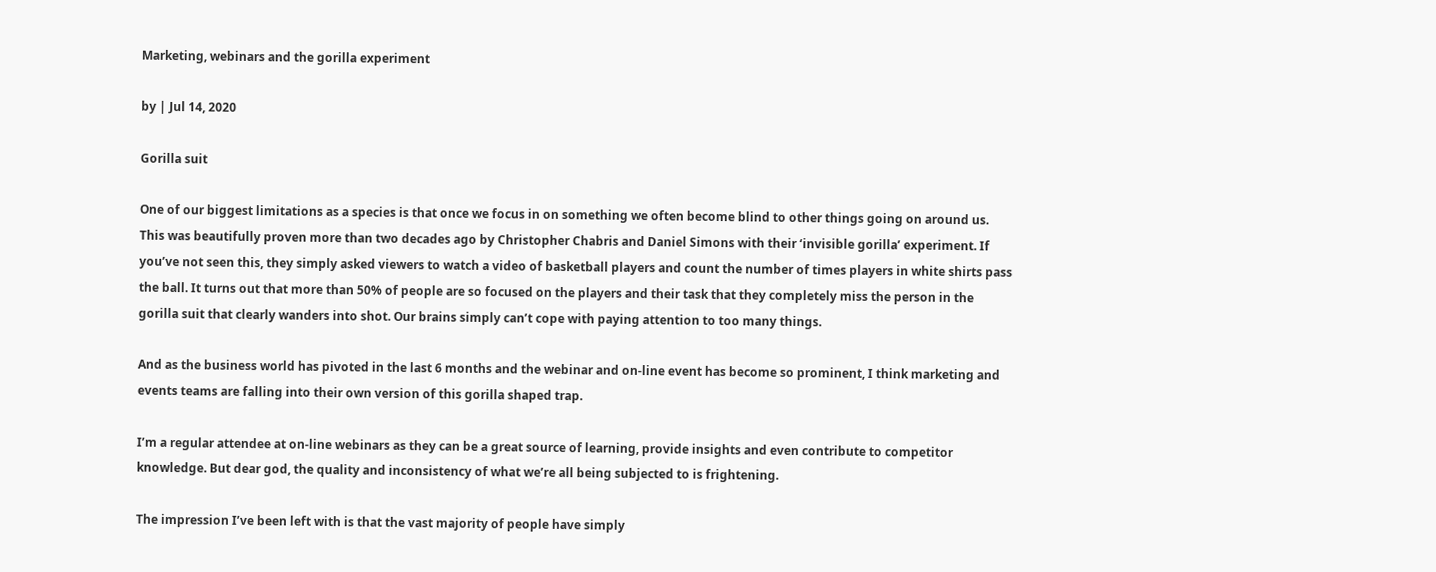Marketing, webinars and the gorilla experiment

by | Jul 14, 2020

Gorilla suit

One of our biggest limitations as a species is that once we focus in on something we often become blind to other things going on around us. This was beautifully proven more than two decades ago by Christopher Chabris and Daniel Simons with their ‘invisible gorilla’ experiment. If you’ve not seen this, they simply asked viewers to watch a video of basketball players and count the number of times players in white shirts pass the ball. It turns out that more than 50% of people are so focused on the players and their task that they completely miss the person in the gorilla suit that clearly wanders into shot. Our brains simply can’t cope with paying attention to too many things.

And as the business world has pivoted in the last 6 months and the webinar and on-line event has become so prominent, I think marketing and events teams are falling into their own version of this gorilla shaped trap.

I’m a regular attendee at on-line webinars as they can be a great source of learning, provide insights and even contribute to competitor knowledge. But dear god, the quality and inconsistency of what we’re all being subjected to is frightening.

The impression I’ve been left with is that the vast majority of people have simply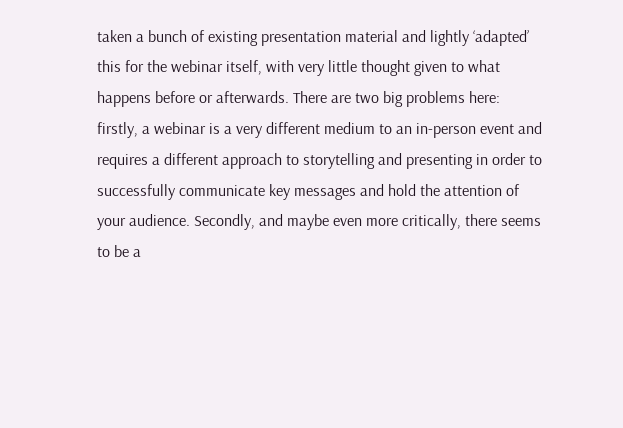taken a bunch of existing presentation material and lightly ‘adapted’ this for the webinar itself, with very little thought given to what happens before or afterwards. There are two big problems here: firstly, a webinar is a very different medium to an in-person event and requires a different approach to storytelling and presenting in order to successfully communicate key messages and hold the attention of your audience. Secondly, and maybe even more critically, there seems to be a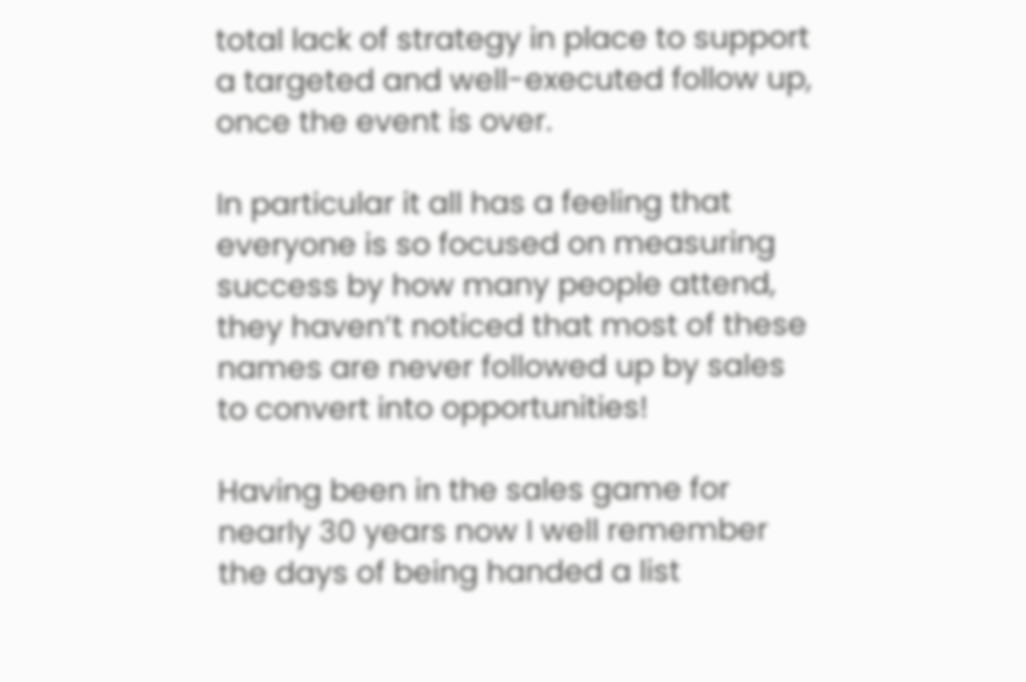total lack of strategy in place to support a targeted and well-executed follow up, once the event is over.

In particular it all has a feeling that everyone is so focused on measuring success by how many people attend, they haven’t noticed that most of these names are never followed up by sales to convert into opportunities!

Having been in the sales game for nearly 30 years now I well remember the days of being handed a list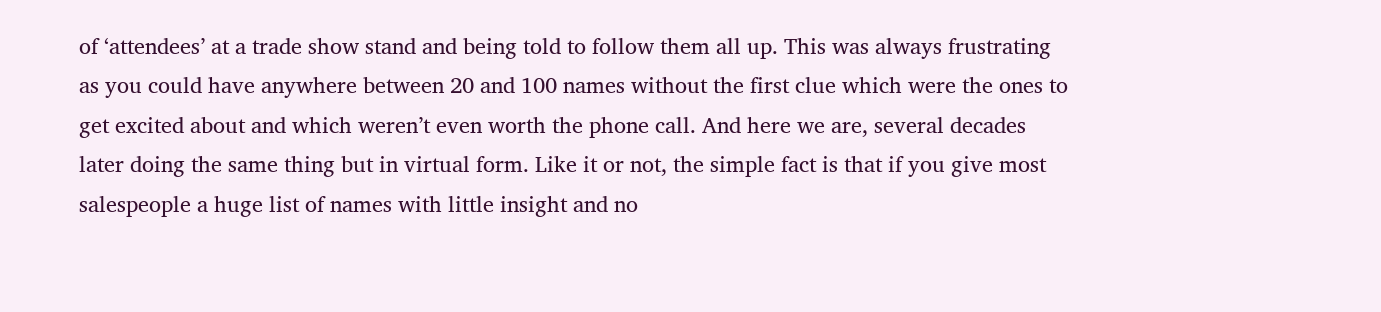of ‘attendees’ at a trade show stand and being told to follow them all up. This was always frustrating as you could have anywhere between 20 and 100 names without the first clue which were the ones to get excited about and which weren’t even worth the phone call. And here we are, several decades later doing the same thing but in virtual form. Like it or not, the simple fact is that if you give most salespeople a huge list of names with little insight and no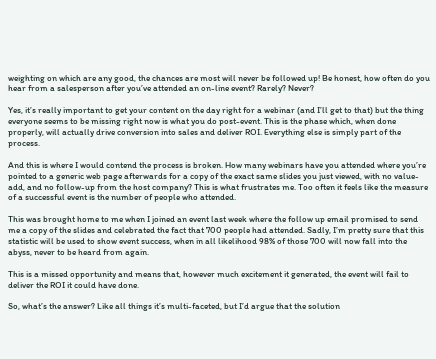weighting on which are any good, the chances are most will never be followed up! Be honest, how often do you hear from a salesperson after you’ve attended an on-line event? Rarely? Never?

Yes, it’s really important to get your content on the day right for a webinar (and I’ll get to that) but the thing everyone seems to be missing right now is what you do post-event. This is the phase which, when done properly, will actually drive conversion into sales and deliver ROI. Everything else is simply part of the process.

And this is where I would contend the process is broken. How many webinars have you attended where you’re pointed to a generic web page afterwards for a copy of the exact same slides you just viewed, with no value-add, and no follow-up from the host company? This is what frustrates me. Too often it feels like the measure of a successful event is the number of people who attended.

This was brought home to me when I joined an event last week where the follow up email promised to send me a copy of the slides and celebrated the fact that 700 people had attended. Sadly, I’m pretty sure that this statistic will be used to show event success, when in all likelihood 98% of those 700 will now fall into the abyss, never to be heard from again.

This is a missed opportunity and means that, however much excitement it generated, the event will fail to deliver the ROI it could have done.

So, what’s the answer? Like all things it’s multi-faceted, but I’d argue that the solution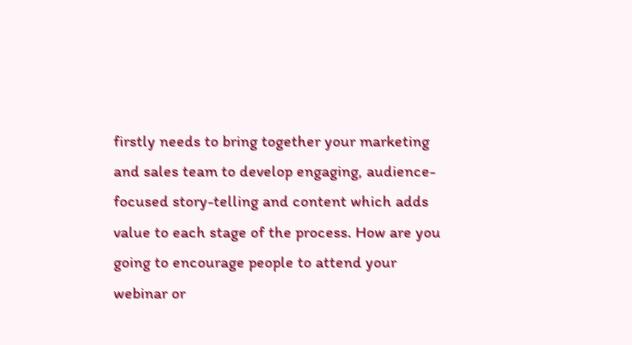firstly needs to bring together your marketing and sales team to develop engaging, audience-focused story-telling and content which adds value to each stage of the process. How are you going to encourage people to attend your webinar or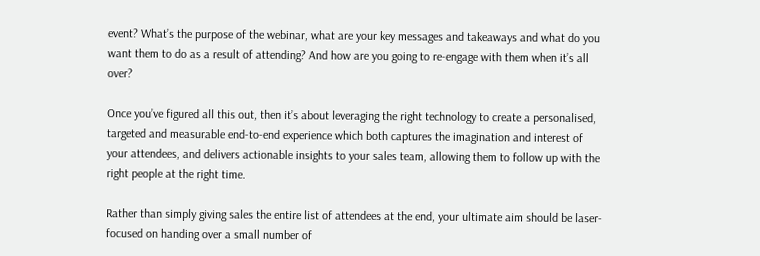event? What’s the purpose of the webinar, what are your key messages and takeaways and what do you want them to do as a result of attending? And how are you going to re-engage with them when it’s all over?

Once you’ve figured all this out, then it’s about leveraging the right technology to create a personalised, targeted and measurable end-to-end experience which both captures the imagination and interest of your attendees, and delivers actionable insights to your sales team, allowing them to follow up with the right people at the right time.

Rather than simply giving sales the entire list of attendees at the end, your ultimate aim should be laser-focused on handing over a small number of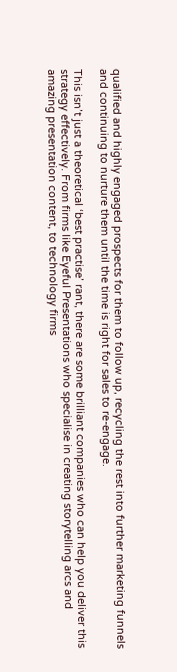qualified and highly engaged prospects for them to follow up, recycling the rest into further marketing funnels and continuing to nurture them until the time is right for sales to re-engage.

This isn’t just a theoretical ‘best practise’ rant, there are some brilliant companies who can help you deliver this strategy effectively. From firms like Eyeful Presentations who specialise in creating storytelling arcs and amazing presentation content, to technology firms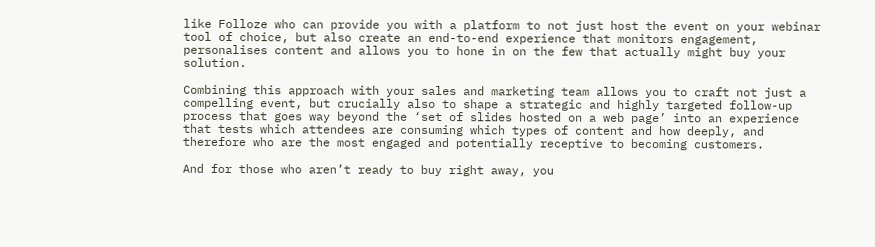like Folloze who can provide you with a platform to not just host the event on your webinar tool of choice, but also create an end-to-end experience that monitors engagement, personalises content and allows you to hone in on the few that actually might buy your solution.

Combining this approach with your sales and marketing team allows you to craft not just a compelling event, but crucially also to shape a strategic and highly targeted follow-up process that goes way beyond the ‘set of slides hosted on a web page’ into an experience that tests which attendees are consuming which types of content and how deeply, and therefore who are the most engaged and potentially receptive to becoming customers.

And for those who aren’t ready to buy right away, you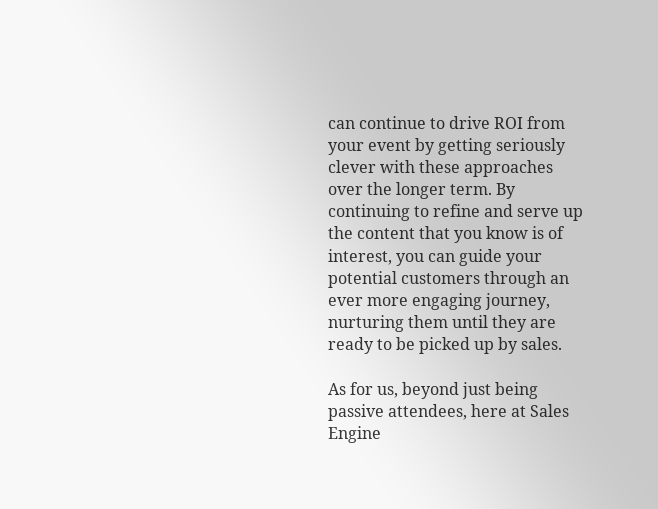can continue to drive ROI from your event by getting seriously clever with these approaches over the longer term. By continuing to refine and serve up the content that you know is of interest, you can guide your potential customers through an ever more engaging journey, nurturing them until they are ready to be picked up by sales.

As for us, beyond just being passive attendees, here at Sales Engine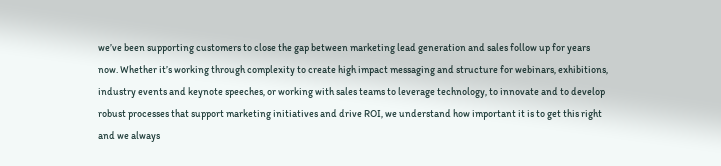we’ve been supporting customers to close the gap between marketing lead generation and sales follow up for years now. Whether it’s working through complexity to create high impact messaging and structure for webinars, exhibitions, industry events and keynote speeches, or working with sales teams to leverage technology, to innovate and to develop robust processes that support marketing initiatives and drive ROI, we understand how important it is to get this right and we always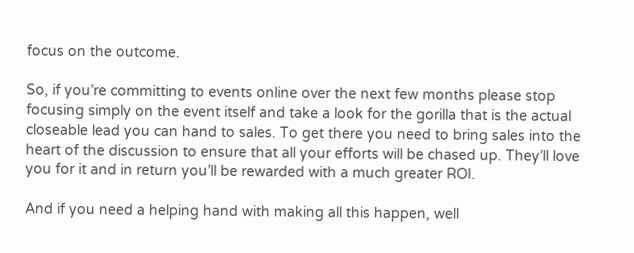focus on the outcome.

So, if you’re committing to events online over the next few months please stop focusing simply on the event itself and take a look for the gorilla that is the actual closeable lead you can hand to sales. To get there you need to bring sales into the heart of the discussion to ensure that all your efforts will be chased up. They’ll love you for it and in return you’ll be rewarded with a much greater ROI.

And if you need a helping hand with making all this happen, well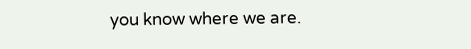you know where we are.